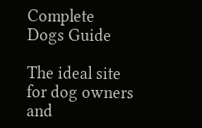Complete Dogs Guide

The ideal site for dog owners and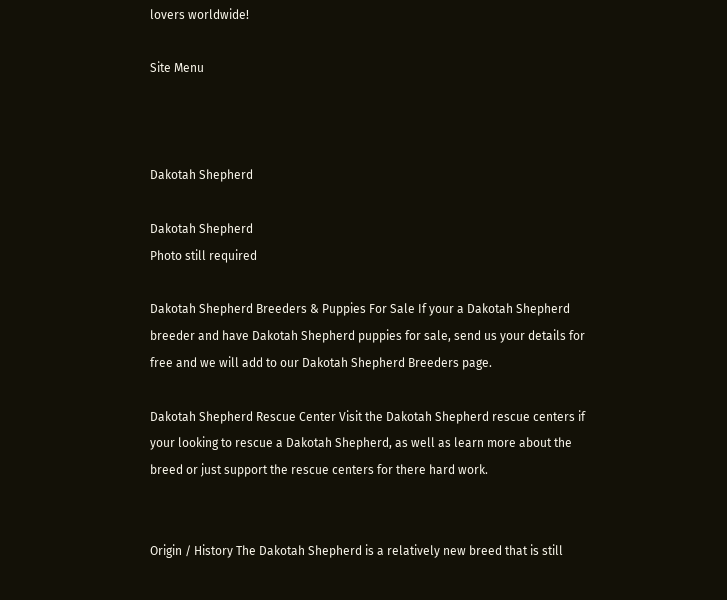lovers worldwide!

Site Menu



Dakotah Shepherd

Dakotah Shepherd
Photo still required

Dakotah Shepherd Breeders & Puppies For Sale If your a Dakotah Shepherd breeder and have Dakotah Shepherd puppies for sale, send us your details for free and we will add to our Dakotah Shepherd Breeders page.

Dakotah Shepherd Rescue Center Visit the Dakotah Shepherd rescue centers if your looking to rescue a Dakotah Shepherd, as well as learn more about the breed or just support the rescue centers for there hard work.


Origin / History The Dakotah Shepherd is a relatively new breed that is still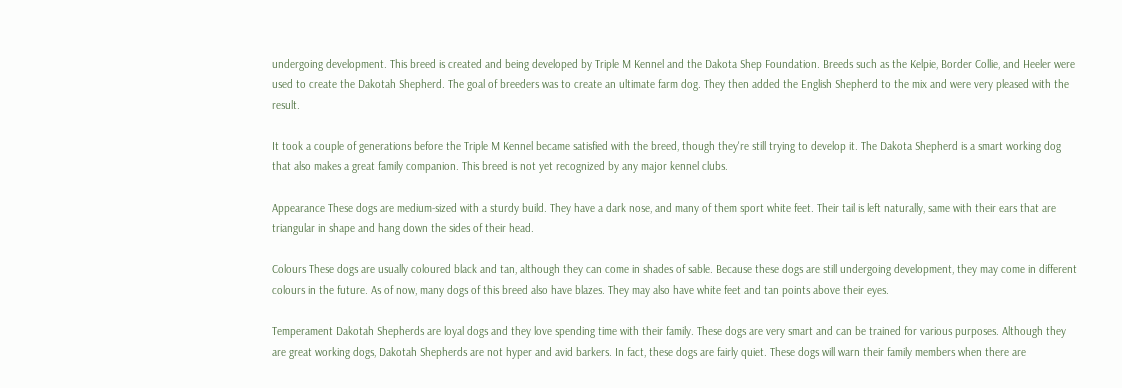undergoing development. This breed is created and being developed by Triple M Kennel and the Dakota Shep Foundation. Breeds such as the Kelpie, Border Collie, and Heeler were used to create the Dakotah Shepherd. The goal of breeders was to create an ultimate farm dog. They then added the English Shepherd to the mix and were very pleased with the result.

It took a couple of generations before the Triple M Kennel became satisfied with the breed, though they're still trying to develop it. The Dakota Shepherd is a smart working dog that also makes a great family companion. This breed is not yet recognized by any major kennel clubs.

Appearance These dogs are medium-sized with a sturdy build. They have a dark nose, and many of them sport white feet. Their tail is left naturally, same with their ears that are triangular in shape and hang down the sides of their head.

Colours These dogs are usually coloured black and tan, although they can come in shades of sable. Because these dogs are still undergoing development, they may come in different colours in the future. As of now, many dogs of this breed also have blazes. They may also have white feet and tan points above their eyes.

Temperament Dakotah Shepherds are loyal dogs and they love spending time with their family. These dogs are very smart and can be trained for various purposes. Although they are great working dogs, Dakotah Shepherds are not hyper and avid barkers. In fact, these dogs are fairly quiet. These dogs will warn their family members when there are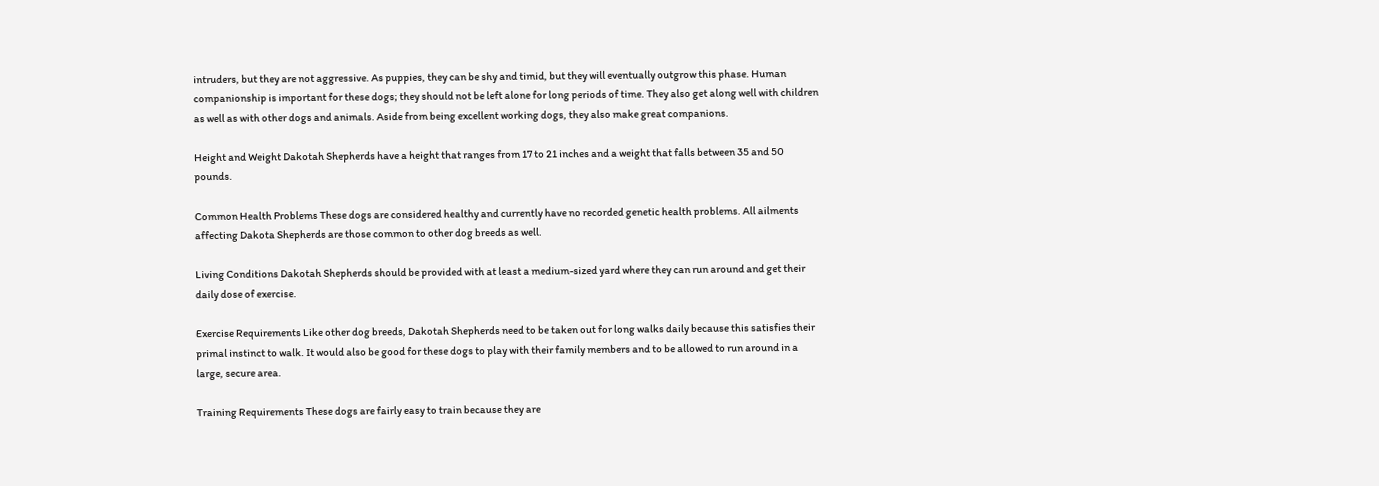intruders, but they are not aggressive. As puppies, they can be shy and timid, but they will eventually outgrow this phase. Human companionship is important for these dogs; they should not be left alone for long periods of time. They also get along well with children as well as with other dogs and animals. Aside from being excellent working dogs, they also make great companions.

Height and Weight Dakotah Shepherds have a height that ranges from 17 to 21 inches and a weight that falls between 35 and 50 pounds.

Common Health Problems These dogs are considered healthy and currently have no recorded genetic health problems. All ailments affecting Dakota Shepherds are those common to other dog breeds as well.

Living Conditions Dakotah Shepherds should be provided with at least a medium-sized yard where they can run around and get their daily dose of exercise.

Exercise Requirements Like other dog breeds, Dakotah Shepherds need to be taken out for long walks daily because this satisfies their primal instinct to walk. It would also be good for these dogs to play with their family members and to be allowed to run around in a large, secure area.

Training Requirements These dogs are fairly easy to train because they are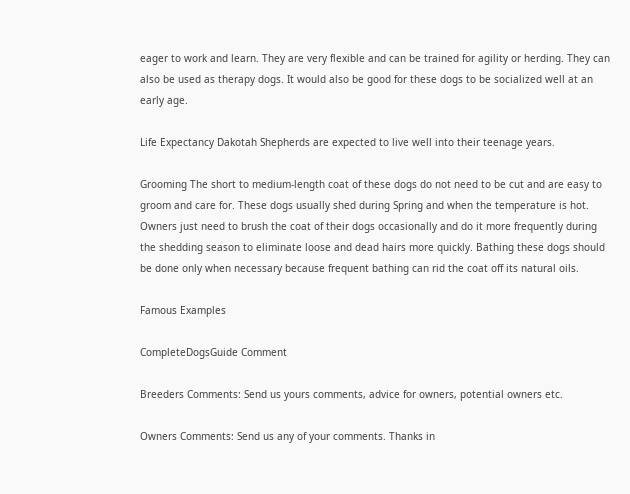eager to work and learn. They are very flexible and can be trained for agility or herding. They can also be used as therapy dogs. It would also be good for these dogs to be socialized well at an early age.

Life Expectancy Dakotah Shepherds are expected to live well into their teenage years.

Grooming The short to medium-length coat of these dogs do not need to be cut and are easy to groom and care for. These dogs usually shed during Spring and when the temperature is hot. Owners just need to brush the coat of their dogs occasionally and do it more frequently during the shedding season to eliminate loose and dead hairs more quickly. Bathing these dogs should be done only when necessary because frequent bathing can rid the coat off its natural oils.

Famous Examples

CompleteDogsGuide Comment

Breeders Comments: Send us yours comments, advice for owners, potential owners etc.

Owners Comments: Send us any of your comments. Thanks in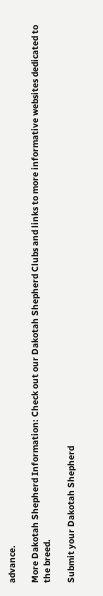advance.

More Dakotah Shepherd Information: Check out our Dakotah Shepherd Clubs and links to more informative websites dedicated to the breed.

Submit your Dakotah Shepherd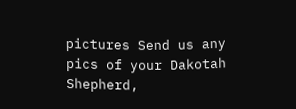pictures Send us any pics of your Dakotah Shepherd,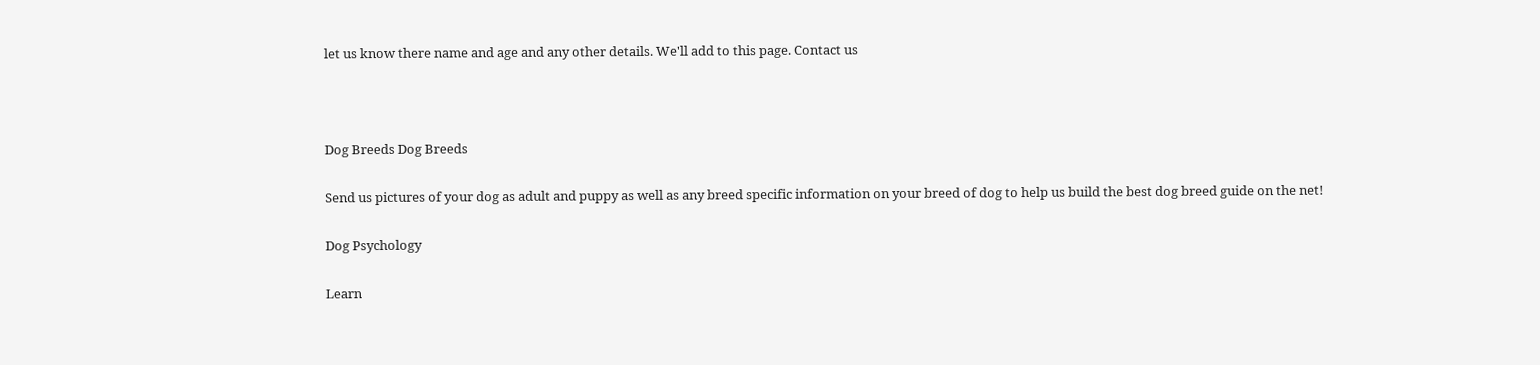let us know there name and age and any other details. We'll add to this page. Contact us



Dog Breeds Dog Breeds

Send us pictures of your dog as adult and puppy as well as any breed specific information on your breed of dog to help us build the best dog breed guide on the net!

Dog Psychology

Learn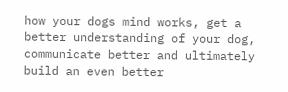how your dogs mind works, get a better understanding of your dog, communicate better and ultimately build an even better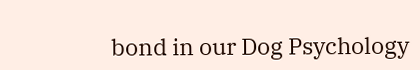bond in our Dog Psychology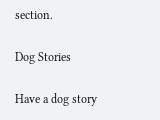section.

Dog Stories

Have a dog story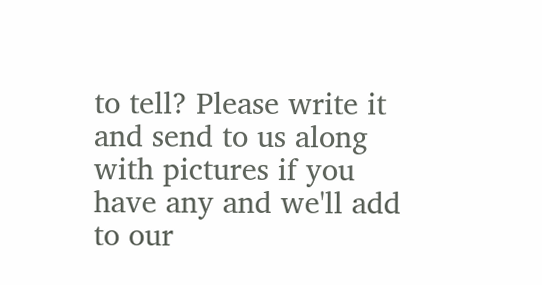to tell? Please write it and send to us along with pictures if you have any and we'll add to our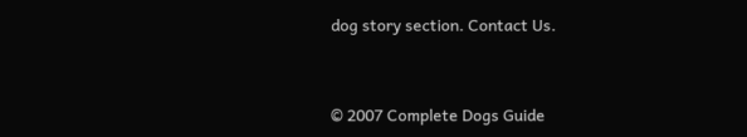dog story section. Contact Us.


© 2007 Complete Dogs Guide